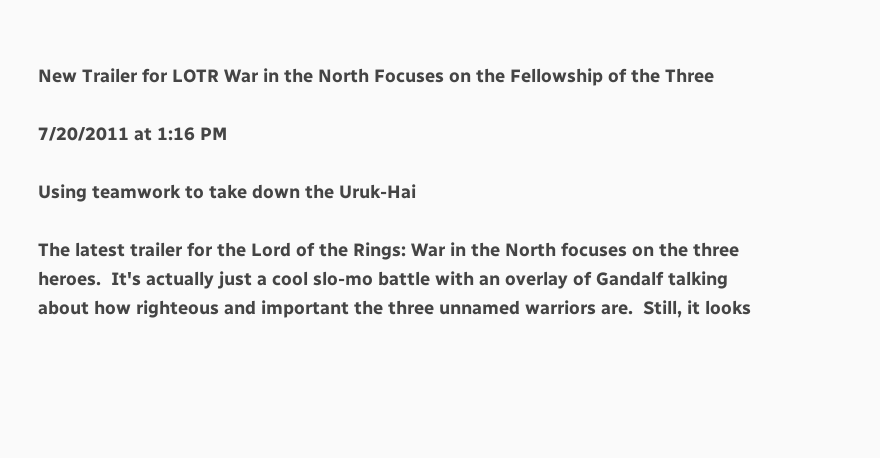New Trailer for LOTR War in the North Focuses on the Fellowship of the Three

7/20/2011 at 1:16 PM

Using teamwork to take down the Uruk-Hai

The latest trailer for the Lord of the Rings: War in the North focuses on the three heroes.  It's actually just a cool slo-mo battle with an overlay of Gandalf talking about how righteous and important the three unnamed warriors are.  Still, it looks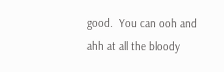good.  You can ooh and ahh at all the bloody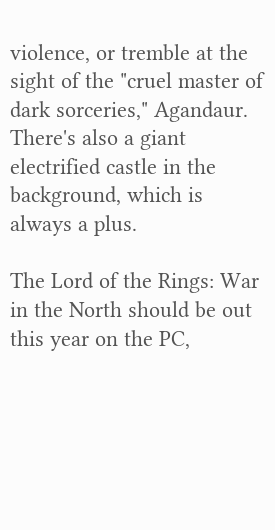violence, or tremble at the sight of the "cruel master of dark sorceries," Agandaur.  There's also a giant electrified castle in the background, which is always a plus.

The Lord of the Rings: War in the North should be out this year on the PC,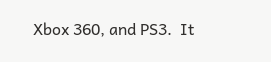Xbox 360, and PS3.  It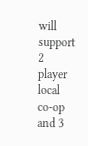will support 2 player local co-op and 3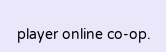player online co-op.